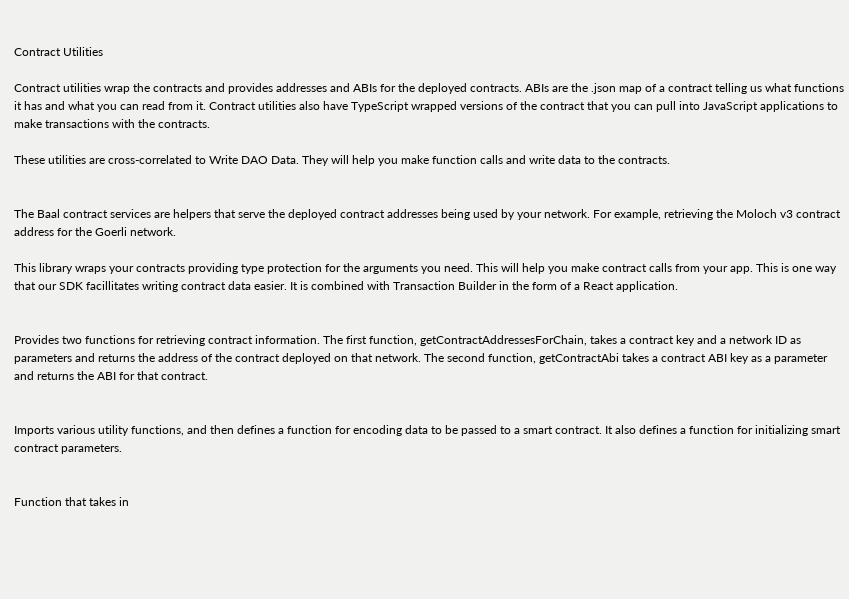Contract Utilities

Contract utilities wrap the contracts and provides addresses and ABIs for the deployed contracts. ABIs are the .json map of a contract telling us what functions it has and what you can read from it. Contract utilities also have TypeScript wrapped versions of the contract that you can pull into JavaScript applications to make transactions with the contracts.

These utilities are cross-correlated to Write DAO Data. They will help you make function calls and write data to the contracts.


The Baal contract services are helpers that serve the deployed contract addresses being used by your network. For example, retrieving the Moloch v3 contract address for the Goerli network.

This library wraps your contracts providing type protection for the arguments you need. This will help you make contract calls from your app. This is one way that our SDK facillitates writing contract data easier. It is combined with Transaction Builder in the form of a React application.


Provides two functions for retrieving contract information. The first function, getContractAddressesForChain, takes a contract key and a network ID as parameters and returns the address of the contract deployed on that network. The second function, getContractAbi takes a contract ABI key as a parameter and returns the ABI for that contract.


Imports various utility functions, and then defines a function for encoding data to be passed to a smart contract. It also defines a function for initializing smart contract parameters.


Function that takes in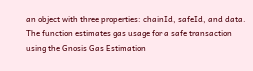an object with three properties: chainId, safeId, and data. The function estimates gas usage for a safe transaction using the Gnosis Gas Estimation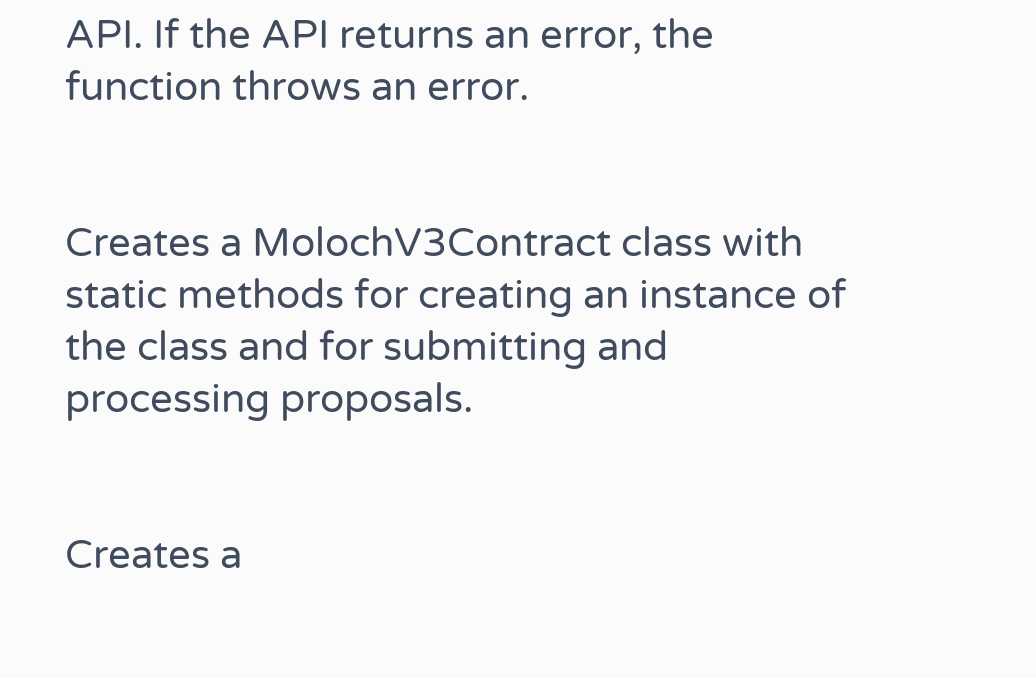API. If the API returns an error, the function throws an error.


Creates a MolochV3Contract class with static methods for creating an instance of the class and for submitting and processing proposals.


Creates a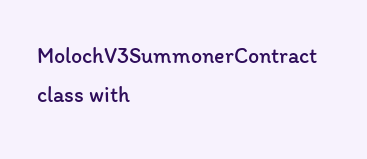MolochV3SummonerContract class with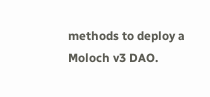methods to deploy a Moloch v3 DAO.